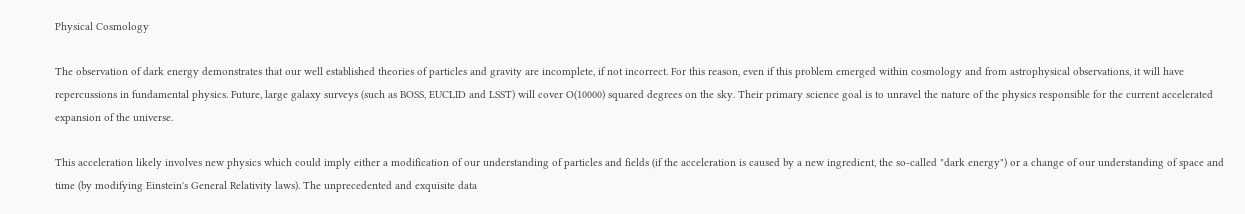Physical Cosmology

The observation of dark energy demonstrates that our well established theories of particles and gravity are incomplete, if not incorrect. For this reason, even if this problem emerged within cosmology and from astrophysical observations, it will have repercussions in fundamental physics. Future, large galaxy surveys (such as BOSS, EUCLID and LSST) will cover O(10000) squared degrees on the sky. Their primary science goal is to unravel the nature of the physics responsible for the current accelerated expansion of the universe.

This acceleration likely involves new physics which could imply either a modification of our understanding of particles and fields (if the acceleration is caused by a new ingredient, the so-called "dark energy") or a change of our understanding of space and time (by modifying Einstein's General Relativity laws). The unprecedented and exquisite data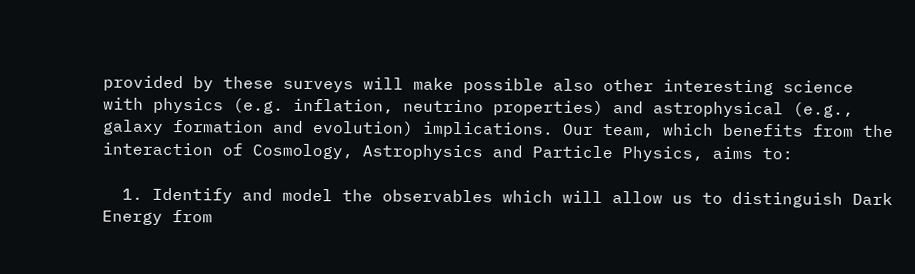provided by these surveys will make possible also other interesting science with physics (e.g. inflation, neutrino properties) and astrophysical (e.g., galaxy formation and evolution) implications. Our team, which benefits from the interaction of Cosmology, Astrophysics and Particle Physics, aims to:

  1. Identify and model the observables which will allow us to distinguish Dark Energy from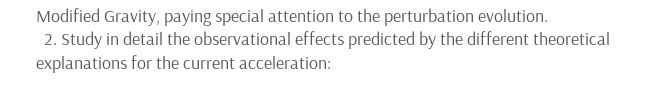Modified Gravity, paying special attention to the perturbation evolution.
  2. Study in detail the observational effects predicted by the different theoretical explanations for the current acceleration: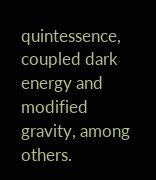quintessence, coupled dark energy and modified gravity, among others.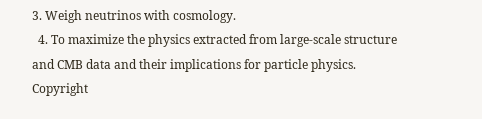3. Weigh neutrinos with cosmology.
  4. To maximize the physics extracted from large-scale structure and CMB data and their implications for particle physics.
Copyright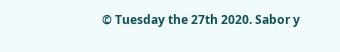© Tuesday the 27th 2020. Sabor y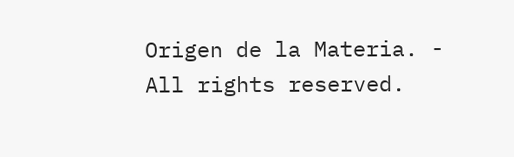Origen de la Materia. - All rights reserved.